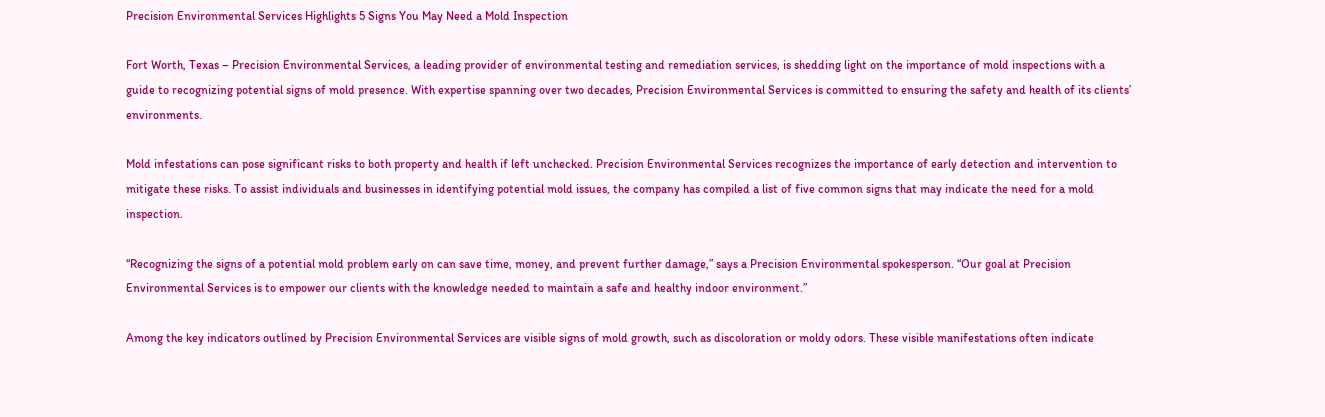Precision Environmental Services Highlights 5 Signs You May Need a Mold Inspection

Fort Worth, Texas – Precision Environmental Services, a leading provider of environmental testing and remediation services, is shedding light on the importance of mold inspections with a guide to recognizing potential signs of mold presence. With expertise spanning over two decades, Precision Environmental Services is committed to ensuring the safety and health of its clients’ environments.

Mold infestations can pose significant risks to both property and health if left unchecked. Precision Environmental Services recognizes the importance of early detection and intervention to mitigate these risks. To assist individuals and businesses in identifying potential mold issues, the company has compiled a list of five common signs that may indicate the need for a mold inspection.

“Recognizing the signs of a potential mold problem early on can save time, money, and prevent further damage,” says a Precision Environmental spokesperson. “Our goal at Precision Environmental Services is to empower our clients with the knowledge needed to maintain a safe and healthy indoor environment.”

Among the key indicators outlined by Precision Environmental Services are visible signs of mold growth, such as discoloration or moldy odors. These visible manifestations often indicate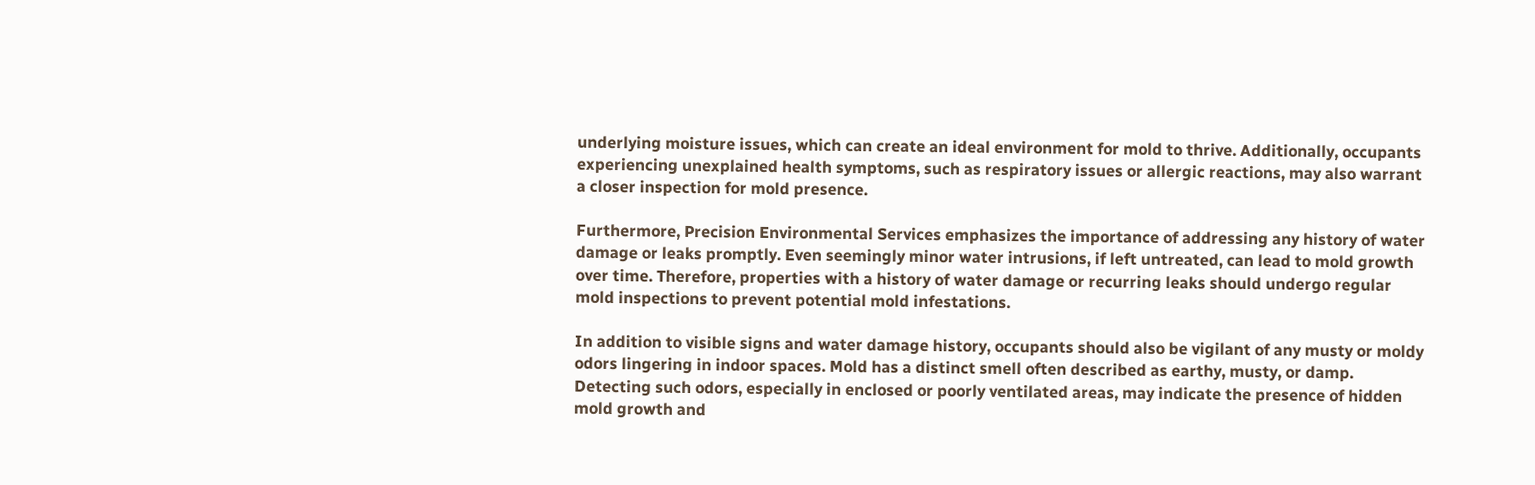underlying moisture issues, which can create an ideal environment for mold to thrive. Additionally, occupants experiencing unexplained health symptoms, such as respiratory issues or allergic reactions, may also warrant a closer inspection for mold presence.

Furthermore, Precision Environmental Services emphasizes the importance of addressing any history of water damage or leaks promptly. Even seemingly minor water intrusions, if left untreated, can lead to mold growth over time. Therefore, properties with a history of water damage or recurring leaks should undergo regular mold inspections to prevent potential mold infestations.

In addition to visible signs and water damage history, occupants should also be vigilant of any musty or moldy odors lingering in indoor spaces. Mold has a distinct smell often described as earthy, musty, or damp. Detecting such odors, especially in enclosed or poorly ventilated areas, may indicate the presence of hidden mold growth and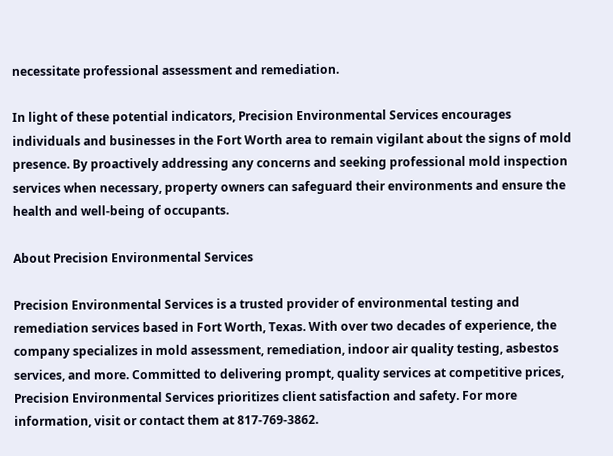necessitate professional assessment and remediation.

In light of these potential indicators, Precision Environmental Services encourages individuals and businesses in the Fort Worth area to remain vigilant about the signs of mold presence. By proactively addressing any concerns and seeking professional mold inspection services when necessary, property owners can safeguard their environments and ensure the health and well-being of occupants.

About Precision Environmental Services

Precision Environmental Services is a trusted provider of environmental testing and remediation services based in Fort Worth, Texas. With over two decades of experience, the company specializes in mold assessment, remediation, indoor air quality testing, asbestos services, and more. Committed to delivering prompt, quality services at competitive prices, Precision Environmental Services prioritizes client satisfaction and safety. For more information, visit or contact them at 817-769-3862.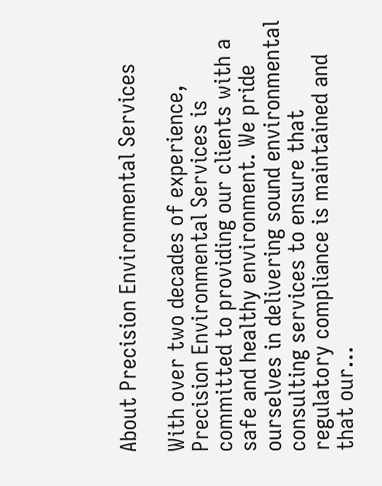About Precision Environmental Services

With over two decades of experience, Precision Environmental Services is committed to providing our clients with a safe and healthy environment. We pride ourselves in delivering sound environmental consulting services to ensure that regulatory compliance is maintained and that our…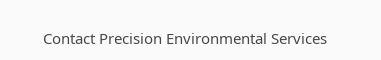Contact Precision Environmental Services